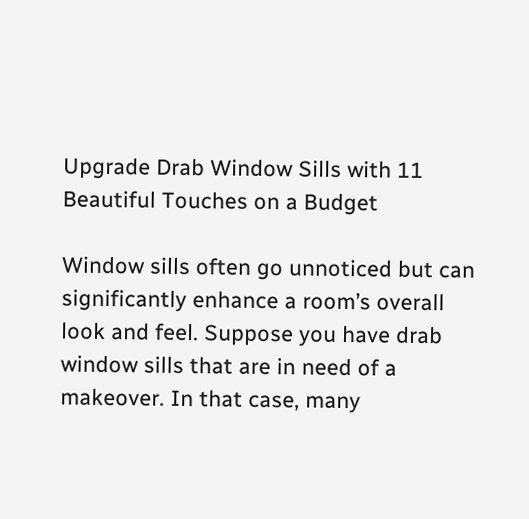Upgrade Drab Window Sills with 11 Beautiful Touches on a Budget

Window sills often go unnoticed but can significantly enhance a room’s overall look and feel. Suppose you have drab window sills that are in need of a makeover. In that case, many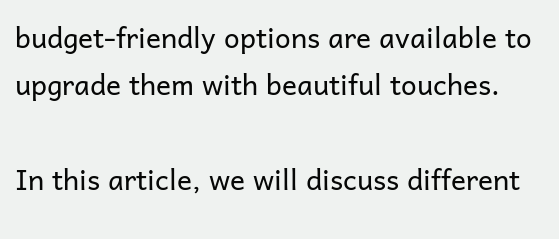budget-friendly options are available to upgrade them with beautiful touches.

In this article, we will discuss different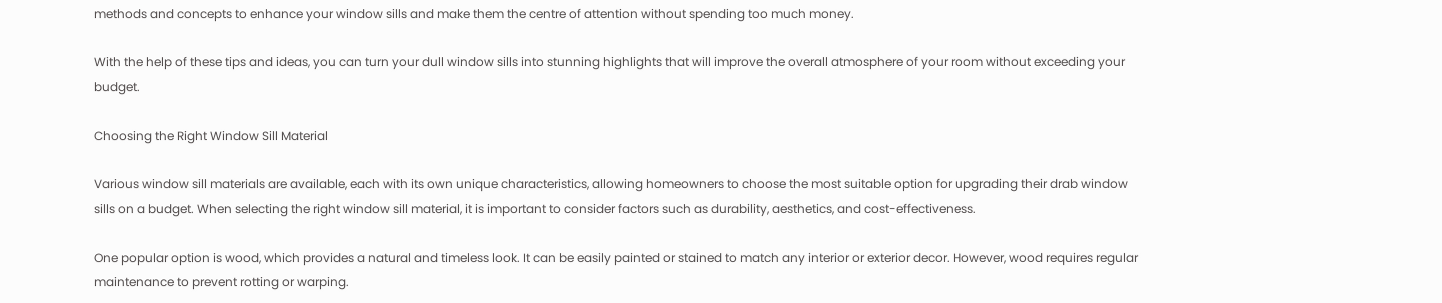methods and concepts to enhance your window sills and make them the centre of attention without spending too much money.

With the help of these tips and ideas, you can turn your dull window sills into stunning highlights that will improve the overall atmosphere of your room without exceeding your budget.

Choosing the Right Window Sill Material

Various window sill materials are available, each with its own unique characteristics, allowing homeowners to choose the most suitable option for upgrading their drab window sills on a budget. When selecting the right window sill material, it is important to consider factors such as durability, aesthetics, and cost-effectiveness.

One popular option is wood, which provides a natural and timeless look. It can be easily painted or stained to match any interior or exterior decor. However, wood requires regular maintenance to prevent rotting or warping.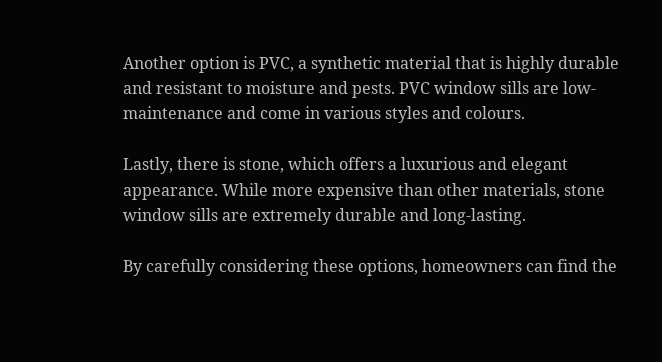Another option is PVC, a synthetic material that is highly durable and resistant to moisture and pests. PVC window sills are low-maintenance and come in various styles and colours.

Lastly, there is stone, which offers a luxurious and elegant appearance. While more expensive than other materials, stone window sills are extremely durable and long-lasting.

By carefully considering these options, homeowners can find the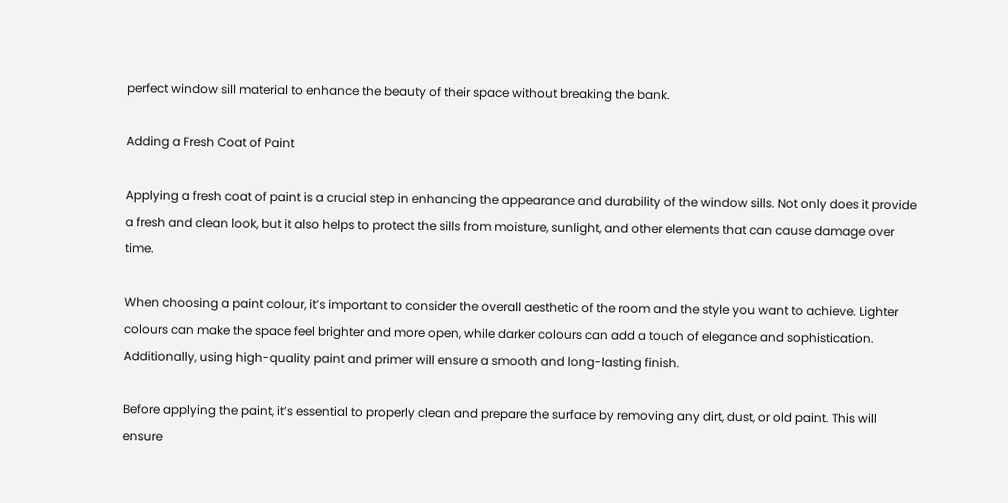perfect window sill material to enhance the beauty of their space without breaking the bank.

Adding a Fresh Coat of Paint

Applying a fresh coat of paint is a crucial step in enhancing the appearance and durability of the window sills. Not only does it provide a fresh and clean look, but it also helps to protect the sills from moisture, sunlight, and other elements that can cause damage over time.

When choosing a paint colour, it’s important to consider the overall aesthetic of the room and the style you want to achieve. Lighter colours can make the space feel brighter and more open, while darker colours can add a touch of elegance and sophistication. Additionally, using high-quality paint and primer will ensure a smooth and long-lasting finish.

Before applying the paint, it’s essential to properly clean and prepare the surface by removing any dirt, dust, or old paint. This will ensure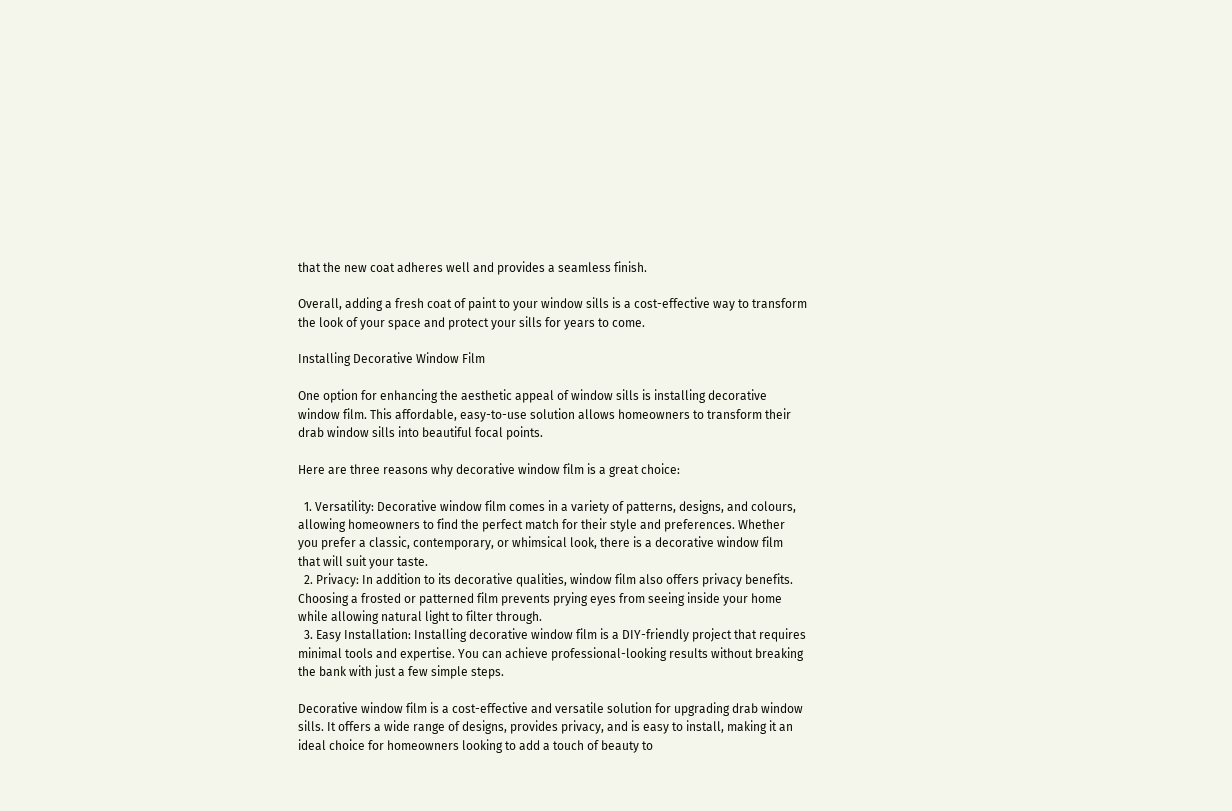that the new coat adheres well and provides a seamless finish.

Overall, adding a fresh coat of paint to your window sills is a cost-effective way to transform the look of your space and protect your sills for years to come.

Installing Decorative Window Film

One option for enhancing the aesthetic appeal of window sills is installing decorative window film. This affordable, easy-to-use solution allows homeowners to transform their drab window sills into beautiful focal points.

Here are three reasons why decorative window film is a great choice:

  1. Versatility: Decorative window film comes in a variety of patterns, designs, and colours, allowing homeowners to find the perfect match for their style and preferences. Whether you prefer a classic, contemporary, or whimsical look, there is a decorative window film that will suit your taste.
  2. Privacy: In addition to its decorative qualities, window film also offers privacy benefits. Choosing a frosted or patterned film prevents prying eyes from seeing inside your home while allowing natural light to filter through.
  3. Easy Installation: Installing decorative window film is a DIY-friendly project that requires minimal tools and expertise. You can achieve professional-looking results without breaking the bank with just a few simple steps.

Decorative window film is a cost-effective and versatile solution for upgrading drab window sills. It offers a wide range of designs, provides privacy, and is easy to install, making it an ideal choice for homeowners looking to add a touch of beauty to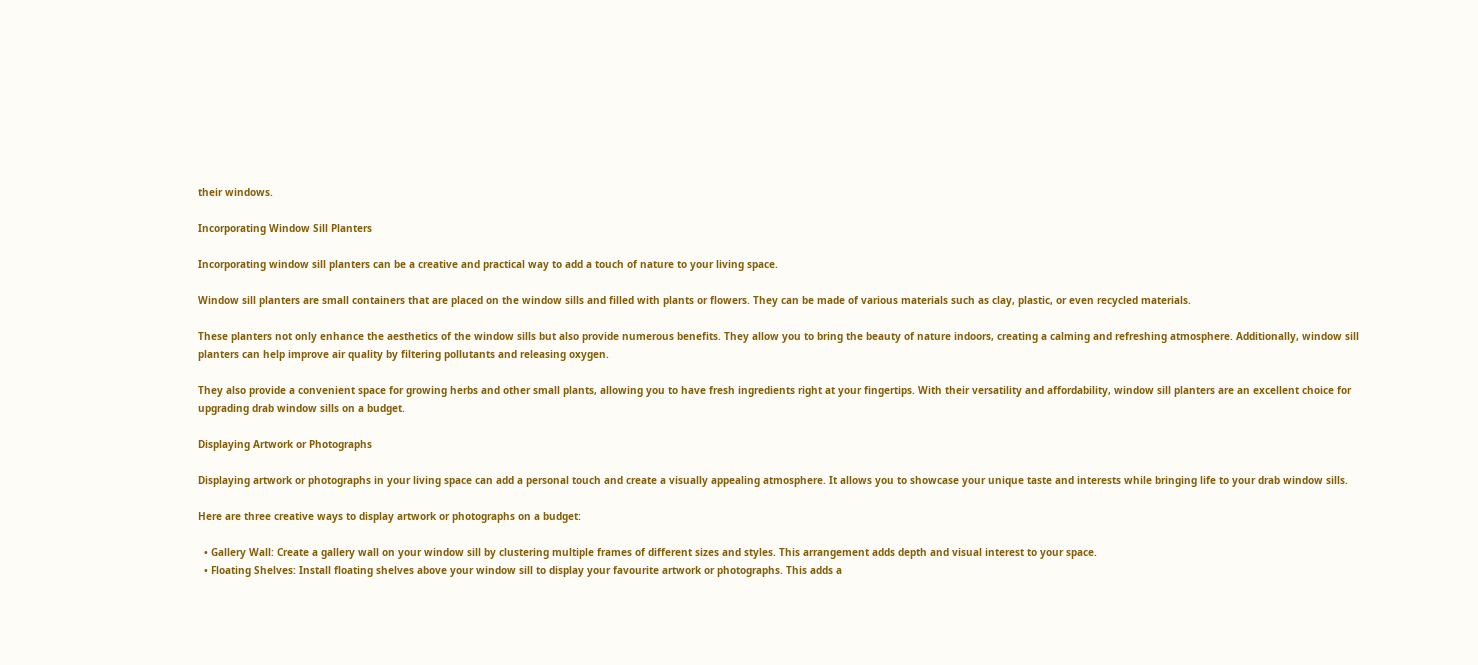their windows.

Incorporating Window Sill Planters

Incorporating window sill planters can be a creative and practical way to add a touch of nature to your living space.

Window sill planters are small containers that are placed on the window sills and filled with plants or flowers. They can be made of various materials such as clay, plastic, or even recycled materials.

These planters not only enhance the aesthetics of the window sills but also provide numerous benefits. They allow you to bring the beauty of nature indoors, creating a calming and refreshing atmosphere. Additionally, window sill planters can help improve air quality by filtering pollutants and releasing oxygen.

They also provide a convenient space for growing herbs and other small plants, allowing you to have fresh ingredients right at your fingertips. With their versatility and affordability, window sill planters are an excellent choice for upgrading drab window sills on a budget.

Displaying Artwork or Photographs

Displaying artwork or photographs in your living space can add a personal touch and create a visually appealing atmosphere. It allows you to showcase your unique taste and interests while bringing life to your drab window sills.

Here are three creative ways to display artwork or photographs on a budget:

  • Gallery Wall: Create a gallery wall on your window sill by clustering multiple frames of different sizes and styles. This arrangement adds depth and visual interest to your space.
  • Floating Shelves: Install floating shelves above your window sill to display your favourite artwork or photographs. This adds a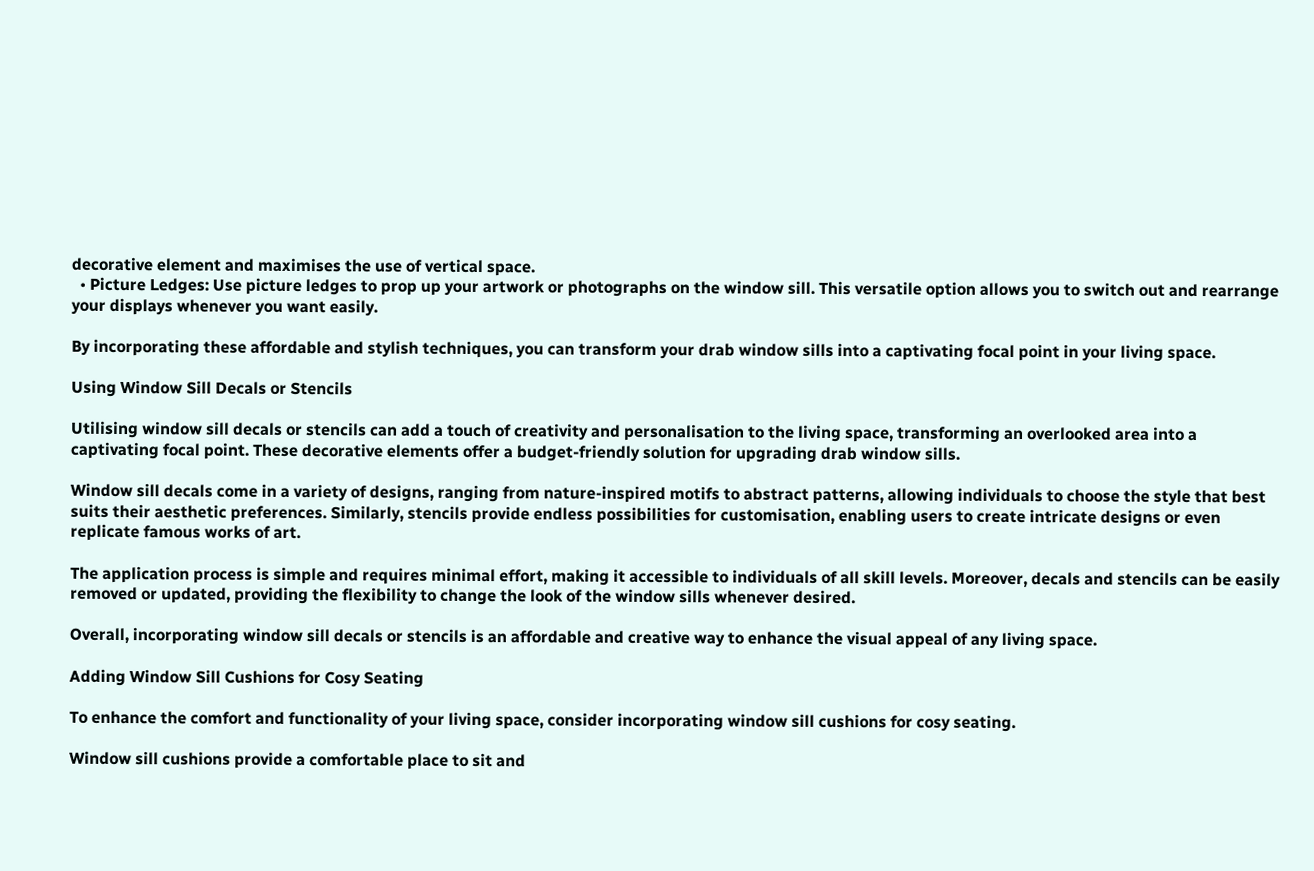decorative element and maximises the use of vertical space.
  • Picture Ledges: Use picture ledges to prop up your artwork or photographs on the window sill. This versatile option allows you to switch out and rearrange your displays whenever you want easily.

By incorporating these affordable and stylish techniques, you can transform your drab window sills into a captivating focal point in your living space.

Using Window Sill Decals or Stencils

Utilising window sill decals or stencils can add a touch of creativity and personalisation to the living space, transforming an overlooked area into a captivating focal point. These decorative elements offer a budget-friendly solution for upgrading drab window sills.

Window sill decals come in a variety of designs, ranging from nature-inspired motifs to abstract patterns, allowing individuals to choose the style that best suits their aesthetic preferences. Similarly, stencils provide endless possibilities for customisation, enabling users to create intricate designs or even replicate famous works of art.

The application process is simple and requires minimal effort, making it accessible to individuals of all skill levels. Moreover, decals and stencils can be easily removed or updated, providing the flexibility to change the look of the window sills whenever desired.

Overall, incorporating window sill decals or stencils is an affordable and creative way to enhance the visual appeal of any living space.

Adding Window Sill Cushions for Cosy Seating

To enhance the comfort and functionality of your living space, consider incorporating window sill cushions for cosy seating.

Window sill cushions provide a comfortable place to sit and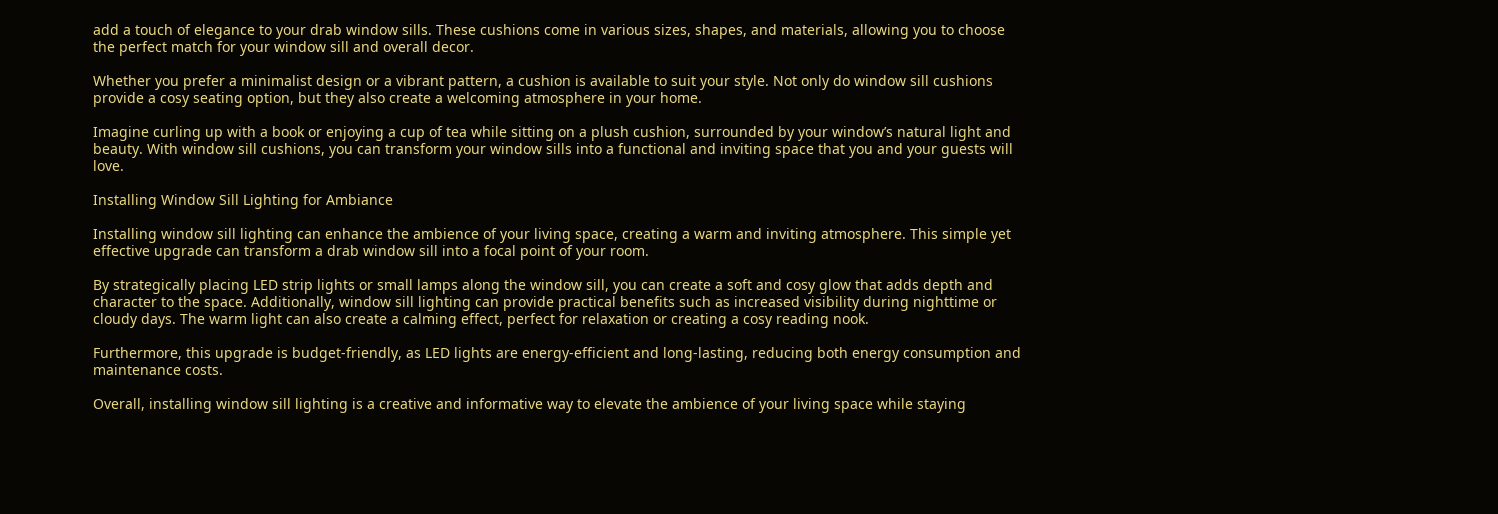add a touch of elegance to your drab window sills. These cushions come in various sizes, shapes, and materials, allowing you to choose the perfect match for your window sill and overall decor.

Whether you prefer a minimalist design or a vibrant pattern, a cushion is available to suit your style. Not only do window sill cushions provide a cosy seating option, but they also create a welcoming atmosphere in your home.

Imagine curling up with a book or enjoying a cup of tea while sitting on a plush cushion, surrounded by your window’s natural light and beauty. With window sill cushions, you can transform your window sills into a functional and inviting space that you and your guests will love.

Installing Window Sill Lighting for Ambiance

Installing window sill lighting can enhance the ambience of your living space, creating a warm and inviting atmosphere. This simple yet effective upgrade can transform a drab window sill into a focal point of your room.

By strategically placing LED strip lights or small lamps along the window sill, you can create a soft and cosy glow that adds depth and character to the space. Additionally, window sill lighting can provide practical benefits such as increased visibility during nighttime or cloudy days. The warm light can also create a calming effect, perfect for relaxation or creating a cosy reading nook.

Furthermore, this upgrade is budget-friendly, as LED lights are energy-efficient and long-lasting, reducing both energy consumption and maintenance costs.

Overall, installing window sill lighting is a creative and informative way to elevate the ambience of your living space while staying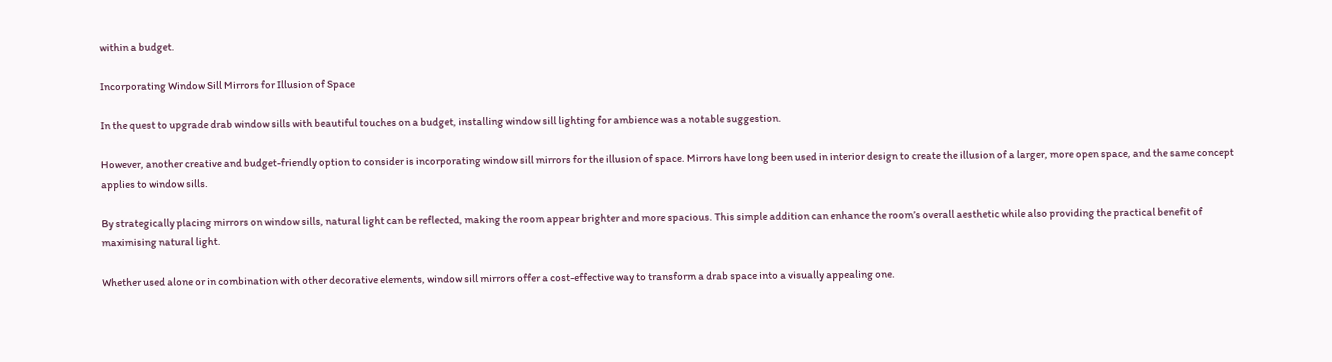within a budget.

Incorporating Window Sill Mirrors for Illusion of Space

In the quest to upgrade drab window sills with beautiful touches on a budget, installing window sill lighting for ambience was a notable suggestion.

However, another creative and budget-friendly option to consider is incorporating window sill mirrors for the illusion of space. Mirrors have long been used in interior design to create the illusion of a larger, more open space, and the same concept applies to window sills.

By strategically placing mirrors on window sills, natural light can be reflected, making the room appear brighter and more spacious. This simple addition can enhance the room’s overall aesthetic while also providing the practical benefit of maximising natural light.

Whether used alone or in combination with other decorative elements, window sill mirrors offer a cost-effective way to transform a drab space into a visually appealing one.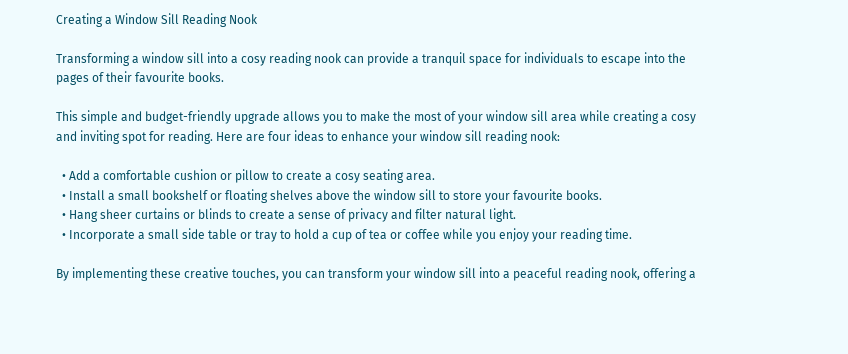Creating a Window Sill Reading Nook

Transforming a window sill into a cosy reading nook can provide a tranquil space for individuals to escape into the pages of their favourite books.

This simple and budget-friendly upgrade allows you to make the most of your window sill area while creating a cosy and inviting spot for reading. Here are four ideas to enhance your window sill reading nook:

  • Add a comfortable cushion or pillow to create a cosy seating area.
  • Install a small bookshelf or floating shelves above the window sill to store your favourite books.
  • Hang sheer curtains or blinds to create a sense of privacy and filter natural light.
  • Incorporate a small side table or tray to hold a cup of tea or coffee while you enjoy your reading time.

By implementing these creative touches, you can transform your window sill into a peaceful reading nook, offering a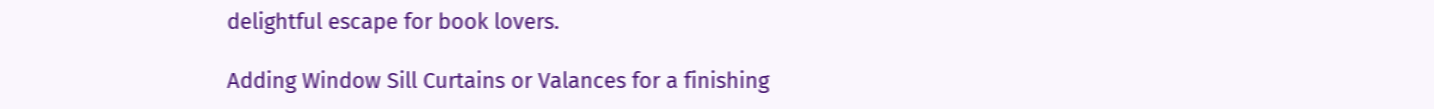delightful escape for book lovers.

Adding Window Sill Curtains or Valances for a finishing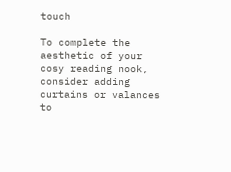touch

To complete the aesthetic of your cosy reading nook, consider adding curtains or valances to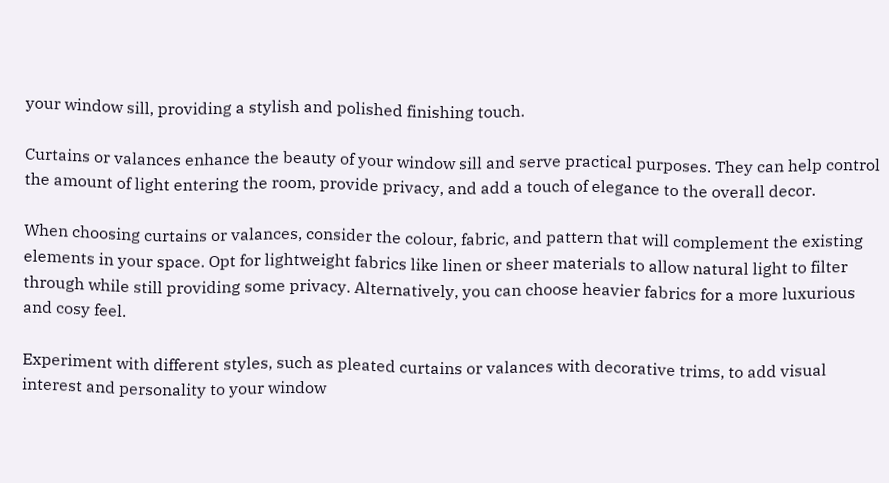your window sill, providing a stylish and polished finishing touch.

Curtains or valances enhance the beauty of your window sill and serve practical purposes. They can help control the amount of light entering the room, provide privacy, and add a touch of elegance to the overall decor.

When choosing curtains or valances, consider the colour, fabric, and pattern that will complement the existing elements in your space. Opt for lightweight fabrics like linen or sheer materials to allow natural light to filter through while still providing some privacy. Alternatively, you can choose heavier fabrics for a more luxurious and cosy feel.

Experiment with different styles, such as pleated curtains or valances with decorative trims, to add visual interest and personality to your window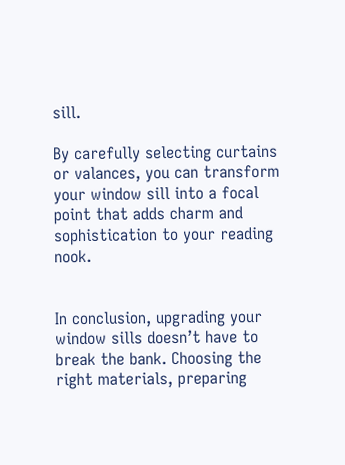sill.

By carefully selecting curtains or valances, you can transform your window sill into a focal point that adds charm and sophistication to your reading nook.


In conclusion, upgrading your window sills doesn’t have to break the bank. Choosing the right materials, preparing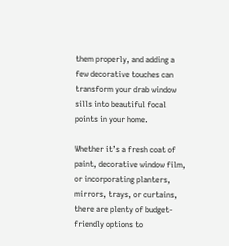them properly, and adding a few decorative touches can transform your drab window sills into beautiful focal points in your home.

Whether it’s a fresh coat of paint, decorative window film, or incorporating planters, mirrors, trays, or curtains, there are plenty of budget-friendly options to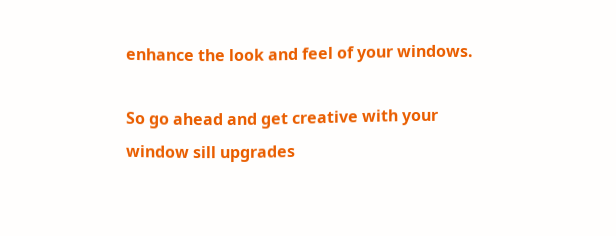enhance the look and feel of your windows.

So go ahead and get creative with your window sill upgrades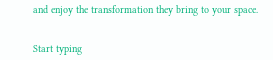and enjoy the transformation they bring to your space.


Start typing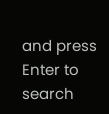and press Enter to search